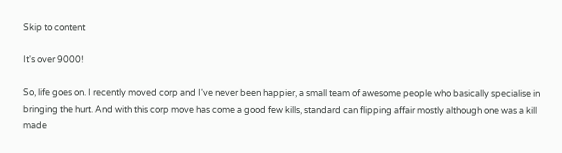Skip to content

It's over 9000!

So, life goes on. I recently moved corp and I've never been happier, a small team of awesome people who basically specialise in bringing the hurt. And with this corp move has come a good few kills, standard can flipping affair mostly although one was a kill made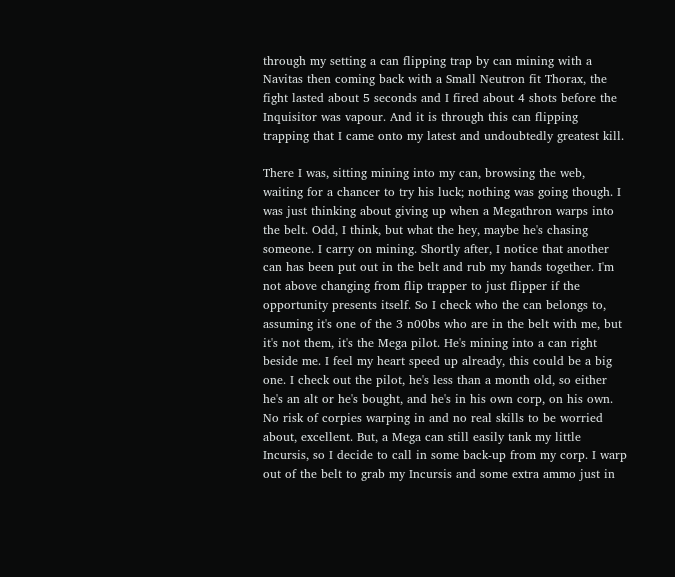through my setting a can flipping trap by can mining with a Navitas then coming back with a Small Neutron fit Thorax, the fight lasted about 5 seconds and I fired about 4 shots before the Inquisitor was vapour. And it is through this can flipping trapping that I came onto my latest and undoubtedly greatest kill.

There I was, sitting mining into my can, browsing the web, waiting for a chancer to try his luck; nothing was going though. I was just thinking about giving up when a Megathron warps into the belt. Odd, I think, but what the hey, maybe he's chasing someone. I carry on mining. Shortly after, I notice that another can has been put out in the belt and rub my hands together. I'm not above changing from flip trapper to just flipper if the opportunity presents itself. So I check who the can belongs to, assuming it's one of the 3 n00bs who are in the belt with me, but it's not them, it's the Mega pilot. He's mining into a can right beside me. I feel my heart speed up already, this could be a big one. I check out the pilot, he's less than a month old, so either he's an alt or he's bought, and he's in his own corp, on his own. No risk of corpies warping in and no real skills to be worried about, excellent. But, a Mega can still easily tank my little Incursis, so I decide to call in some back-up from my corp. I warp out of the belt to grab my Incursis and some extra ammo just in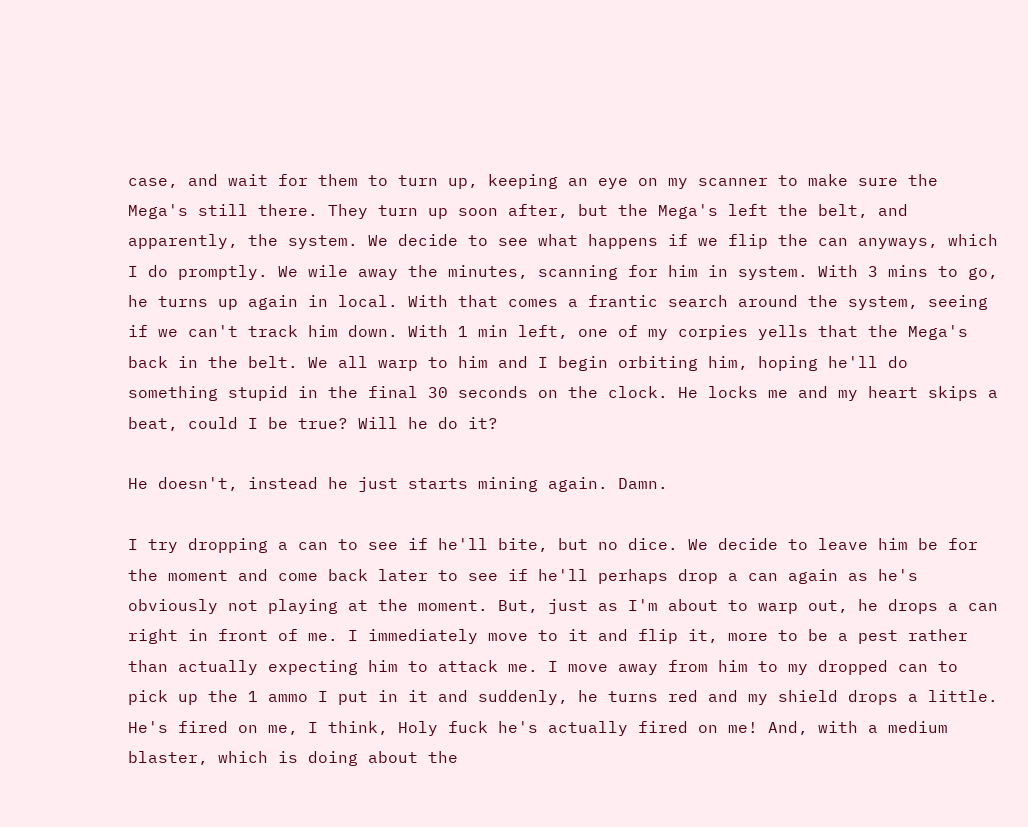case, and wait for them to turn up, keeping an eye on my scanner to make sure the Mega's still there. They turn up soon after, but the Mega's left the belt, and apparently, the system. We decide to see what happens if we flip the can anyways, which I do promptly. We wile away the minutes, scanning for him in system. With 3 mins to go, he turns up again in local. With that comes a frantic search around the system, seeing if we can't track him down. With 1 min left, one of my corpies yells that the Mega's back in the belt. We all warp to him and I begin orbiting him, hoping he'll do something stupid in the final 30 seconds on the clock. He locks me and my heart skips a beat, could I be true? Will he do it?

He doesn't, instead he just starts mining again. Damn.

I try dropping a can to see if he'll bite, but no dice. We decide to leave him be for the moment and come back later to see if he'll perhaps drop a can again as he's obviously not playing at the moment. But, just as I'm about to warp out, he drops a can right in front of me. I immediately move to it and flip it, more to be a pest rather than actually expecting him to attack me. I move away from him to my dropped can to pick up the 1 ammo I put in it and suddenly, he turns red and my shield drops a little. He's fired on me, I think, Holy fuck he's actually fired on me! And, with a medium blaster, which is doing about the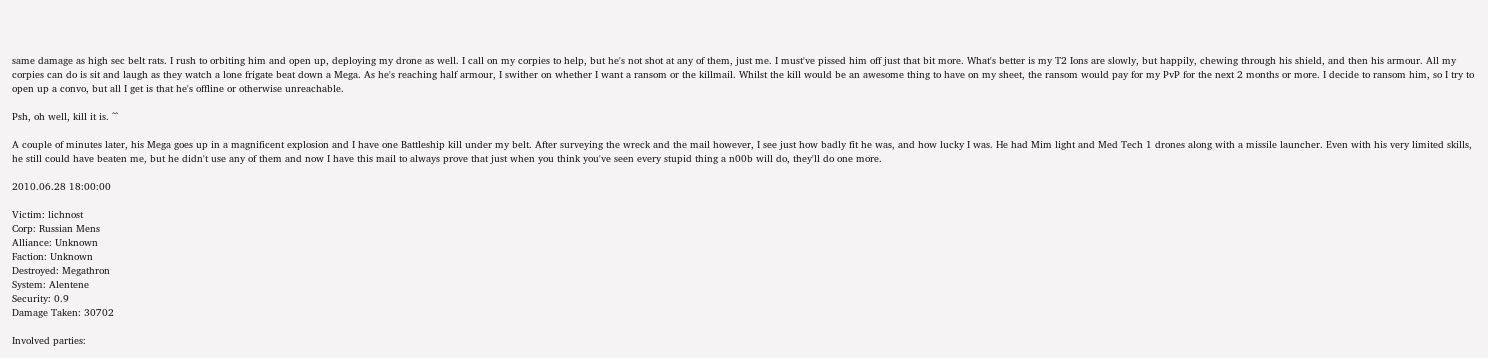same damage as high sec belt rats. I rush to orbiting him and open up, deploying my drone as well. I call on my corpies to help, but he's not shot at any of them, just me. I must've pissed him off just that bit more. What's better is my T2 Ions are slowly, but happily, chewing through his shield, and then his armour. All my corpies can do is sit and laugh as they watch a lone frigate beat down a Mega. As he's reaching half armour, I swither on whether I want a ransom or the killmail. Whilst the kill would be an awesome thing to have on my sheet, the ransom would pay for my PvP for the next 2 months or more. I decide to ransom him, so I try to open up a convo, but all I get is that he's offline or otherwise unreachable.

Psh, oh well, kill it is. ^^

A couple of minutes later, his Mega goes up in a magnificent explosion and I have one Battleship kill under my belt. After surveying the wreck and the mail however, I see just how badly fit he was, and how lucky I was. He had Mim light and Med Tech 1 drones along with a missile launcher. Even with his very limited skills, he still could have beaten me, but he didn't use any of them and now I have this mail to always prove that just when you think you've seen every stupid thing a n00b will do, they'll do one more.

2010.06.28 18:00:00

Victim: lichnost
Corp: Russian Mens
Alliance: Unknown
Faction: Unknown
Destroyed: Megathron
System: Alentene
Security: 0.9
Damage Taken: 30702

Involved parties: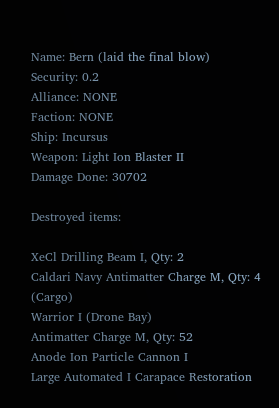Name: Bern (laid the final blow)
Security: 0.2
Alliance: NONE
Faction: NONE
Ship: Incursus
Weapon: Light Ion Blaster II
Damage Done: 30702

Destroyed items:

XeCl Drilling Beam I, Qty: 2
Caldari Navy Antimatter Charge M, Qty: 4 (Cargo)
Warrior I (Drone Bay)
Antimatter Charge M, Qty: 52
Anode Ion Particle Cannon I
Large Automated I Carapace Restoration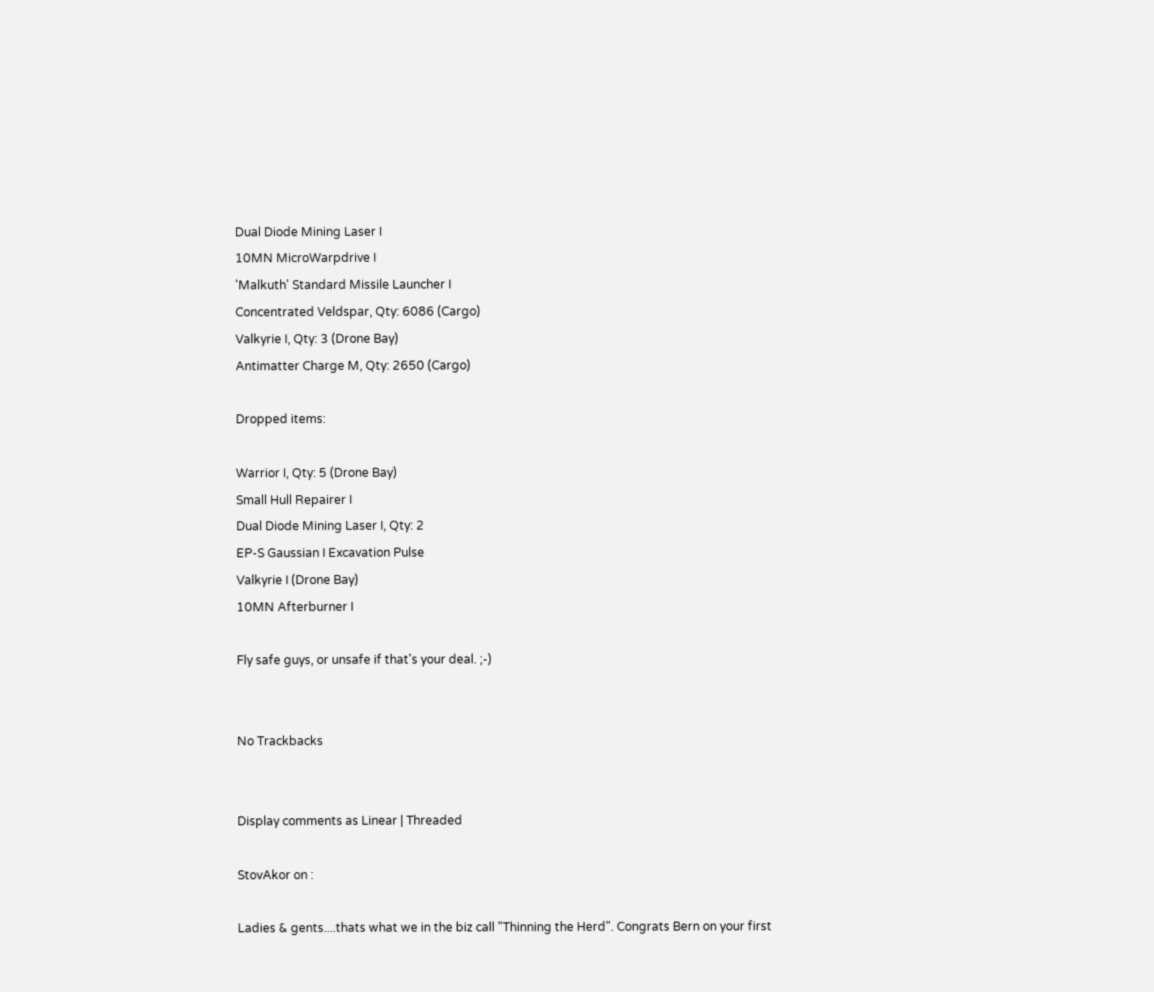Dual Diode Mining Laser I
10MN MicroWarpdrive I
'Malkuth' Standard Missile Launcher I
Concentrated Veldspar, Qty: 6086 (Cargo)
Valkyrie I, Qty: 3 (Drone Bay)
Antimatter Charge M, Qty: 2650 (Cargo)

Dropped items:

Warrior I, Qty: 5 (Drone Bay)
Small Hull Repairer I
Dual Diode Mining Laser I, Qty: 2
EP-S Gaussian I Excavation Pulse
Valkyrie I (Drone Bay)
10MN Afterburner I

Fly safe guys, or unsafe if that's your deal. ;-)


No Trackbacks


Display comments as Linear | Threaded

StovAkor on :

Ladies & gents....thats what we in the biz call "Thinning the Herd". Congrats Bern on your first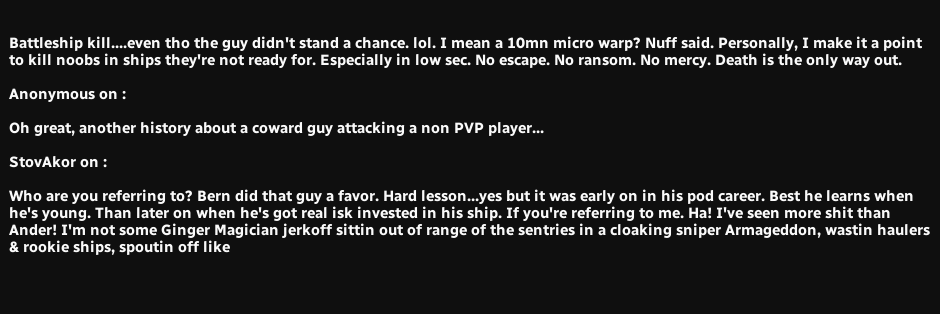Battleship kill....even tho the guy didn't stand a chance. lol. I mean a 10mn micro warp? Nuff said. Personally, I make it a point to kill noobs in ships they're not ready for. Especially in low sec. No escape. No ransom. No mercy. Death is the only way out.

Anonymous on :

Oh great, another history about a coward guy attacking a non PVP player...

StovAkor on :

Who are you referring to? Bern did that guy a favor. Hard lesson...yes but it was early on in his pod career. Best he learns when he's young. Than later on when he's got real isk invested in his ship. If you're referring to me. Ha! I've seen more shit than Ander! I'm not some Ginger Magician jerkoff sittin out of range of the sentries in a cloaking sniper Armageddon, wastin haulers & rookie ships, spoutin off like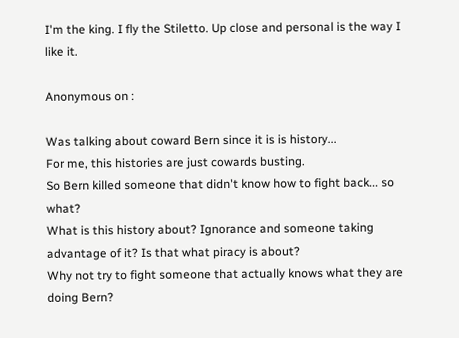I'm the king. I fly the Stiletto. Up close and personal is the way I like it.

Anonymous on :

Was talking about coward Bern since it is is history...
For me, this histories are just cowards busting.
So Bern killed someone that didn't know how to fight back... so what?
What is this history about? Ignorance and someone taking advantage of it? Is that what piracy is about?
Why not try to fight someone that actually knows what they are doing Bern?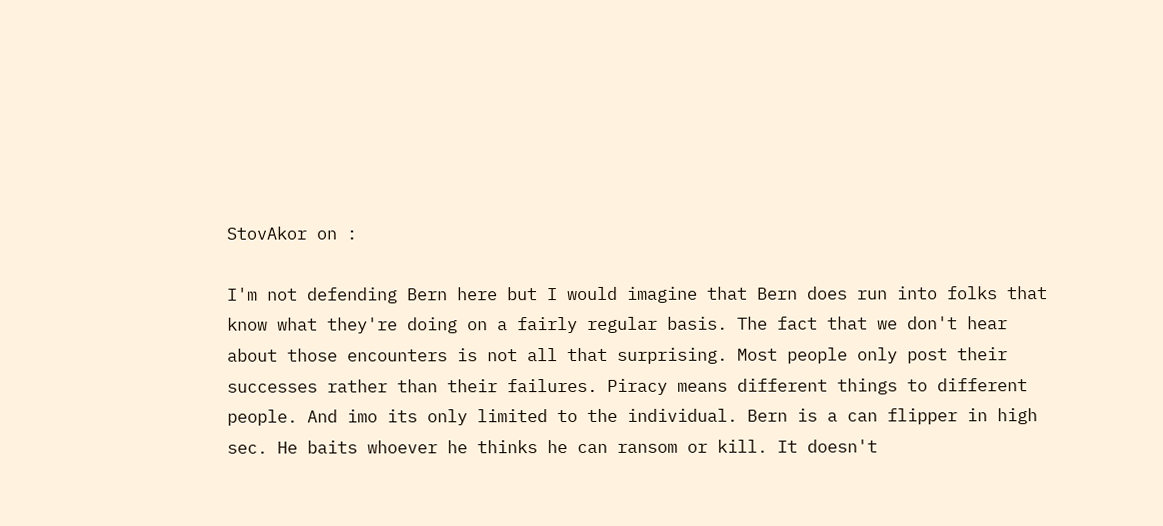StovAkor on :

I'm not defending Bern here but I would imagine that Bern does run into folks that know what they're doing on a fairly regular basis. The fact that we don't hear about those encounters is not all that surprising. Most people only post their successes rather than their failures. Piracy means different things to different people. And imo its only limited to the individual. Bern is a can flipper in high sec. He baits whoever he thinks he can ransom or kill. It doesn't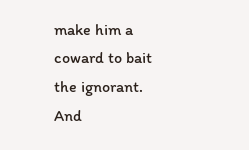make him a coward to bait the ignorant. And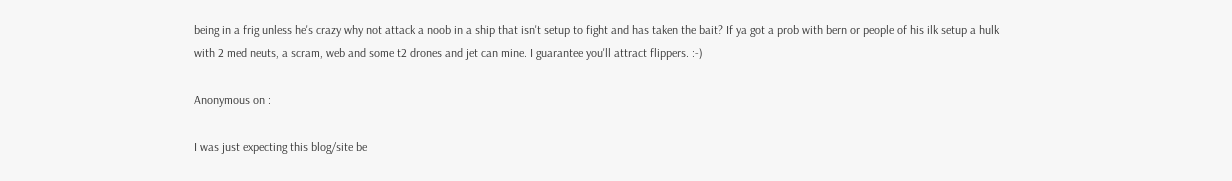being in a frig unless he's crazy why not attack a noob in a ship that isn't setup to fight and has taken the bait? If ya got a prob with bern or people of his ilk setup a hulk with 2 med neuts, a scram, web and some t2 drones and jet can mine. I guarantee you'll attract flippers. :-)

Anonymous on :

I was just expecting this blog/site be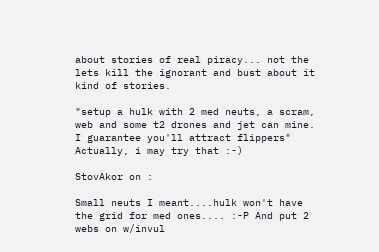about stories of real piracy... not the lets kill the ignorant and bust about it kind of stories.

"setup a hulk with 2 med neuts, a scram, web and some t2 drones and jet can mine. I guarantee you'll attract flippers"
Actually, i may try that :-)

StovAkor on :

Small neuts I meant....hulk won't have the grid for med ones.... :-P And put 2 webs on w/invul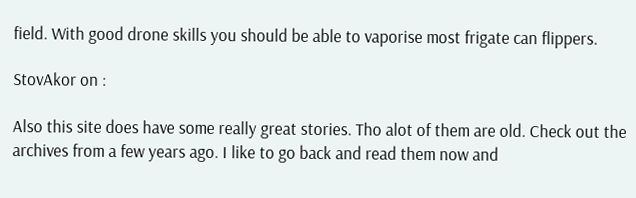field. With good drone skills you should be able to vaporise most frigate can flippers.

StovAkor on :

Also this site does have some really great stories. Tho alot of them are old. Check out the archives from a few years ago. I like to go back and read them now and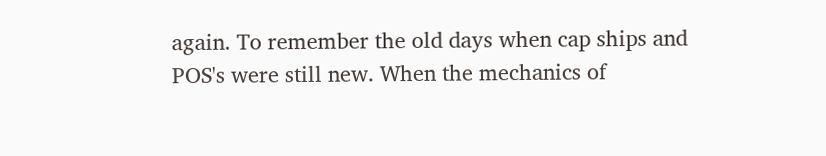again. To remember the old days when cap ships and POS's were still new. When the mechanics of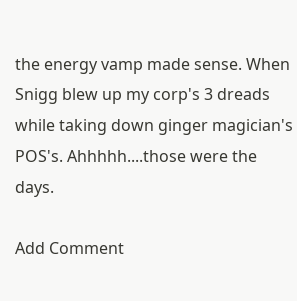the energy vamp made sense. When Snigg blew up my corp's 3 dreads while taking down ginger magician's POS's. Ahhhhh....those were the days.

Add Comment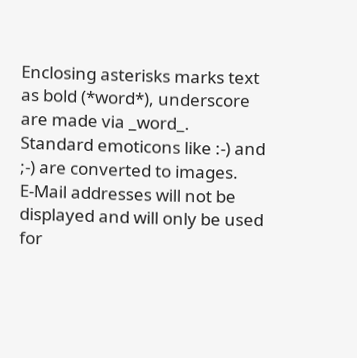Enclosing asterisks marks text as bold (*word*), underscore are made via _word_.
Standard emoticons like :-) and ;-) are converted to images.
E-Mail addresses will not be displayed and will only be used for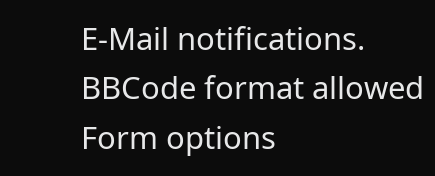E-Mail notifications.
BBCode format allowed
Form options